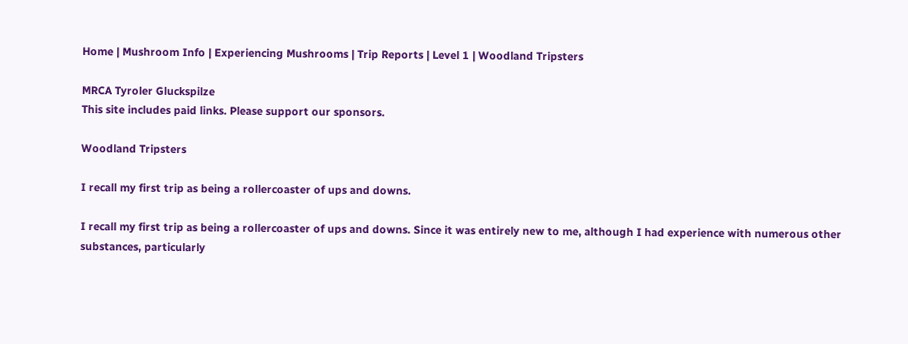Home | Mushroom Info | Experiencing Mushrooms | Trip Reports | Level 1 | Woodland Tripsters

MRCA Tyroler Gluckspilze
This site includes paid links. Please support our sponsors.

Woodland Tripsters

I recall my first trip as being a rollercoaster of ups and downs.

I recall my first trip as being a rollercoaster of ups and downs. Since it was entirely new to me, although I had experience with numerous other substances, particularly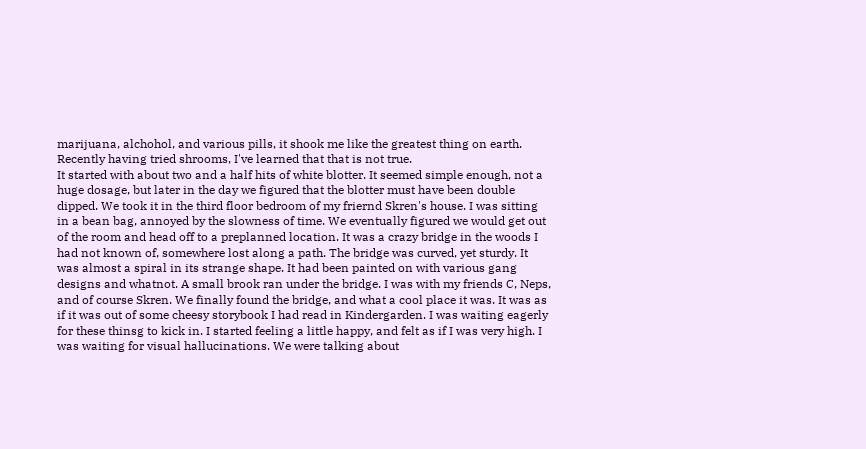marijuana, alchohol, and various pills, it shook me like the greatest thing on earth. Recently having tried shrooms, I've learned that that is not true.
It started with about two and a half hits of white blotter. It seemed simple enough, not a huge dosage, but later in the day we figured that the blotter must have been double dipped. We took it in the third floor bedroom of my friernd Skren's house. I was sitting in a bean bag, annoyed by the slowness of time. We eventually figured we would get out of the room and head off to a preplanned location. It was a crazy bridge in the woods I had not known of, somewhere lost along a path. The bridge was curved, yet sturdy. It was almost a spiral in its strange shape. It had been painted on with various gang designs and whatnot. A small brook ran under the bridge. I was with my friends C, Neps, and of course Skren. We finally found the bridge, and what a cool place it was. It was as if it was out of some cheesy storybook I had read in Kindergarden. I was waiting eagerly for these thinsg to kick in. I started feeling a little happy, and felt as if I was very high. I was waiting for visual hallucinations. We were talking about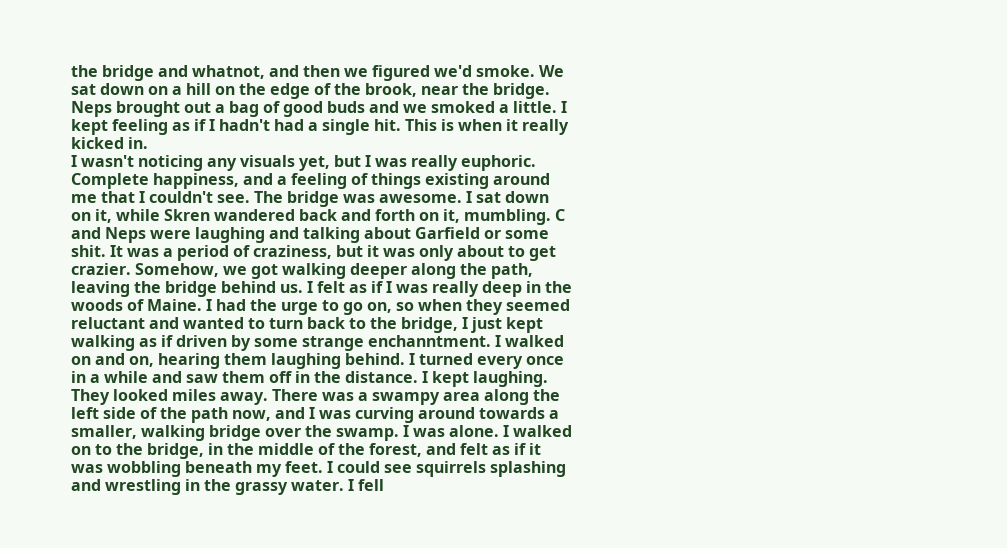the bridge and whatnot, and then we figured we'd smoke. We sat down on a hill on the edge of the brook, near the bridge. Neps brought out a bag of good buds and we smoked a little. I kept feeling as if I hadn't had a single hit. This is when it really kicked in.
I wasn't noticing any visuals yet, but I was really euphoric. Complete happiness, and a feeling of things existing around me that I couldn't see. The bridge was awesome. I sat down on it, while Skren wandered back and forth on it, mumbling. C and Neps were laughing and talking about Garfield or some shit. It was a period of craziness, but it was only about to get crazier. Somehow, we got walking deeper along the path, leaving the bridge behind us. I felt as if I was really deep in the woods of Maine. I had the urge to go on, so when they seemed reluctant and wanted to turn back to the bridge, I just kept walking as if driven by some strange enchanntment. I walked on and on, hearing them laughing behind. I turned every once in a while and saw them off in the distance. I kept laughing. They looked miles away. There was a swampy area along the left side of the path now, and I was curving around towards a smaller, walking bridge over the swamp. I was alone. I walked on to the bridge, in the middle of the forest, and felt as if it was wobbling beneath my feet. I could see squirrels splashing and wrestling in the grassy water. I fell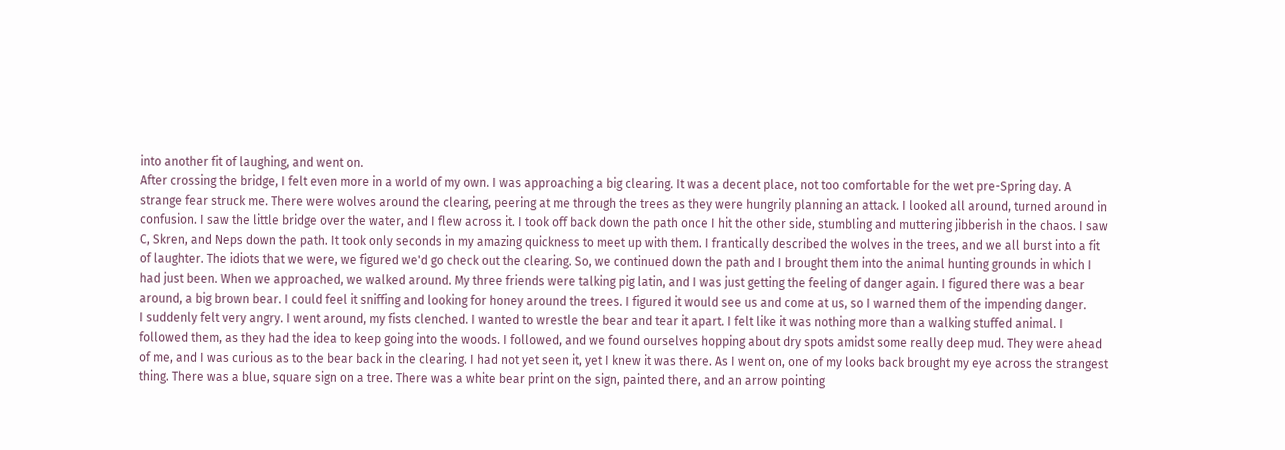into another fit of laughing, and went on.
After crossing the bridge, I felt even more in a world of my own. I was approaching a big clearing. It was a decent place, not too comfortable for the wet pre-Spring day. A strange fear struck me. There were wolves around the clearing, peering at me through the trees as they were hungrily planning an attack. I looked all around, turned around in confusion. I saw the little bridge over the water, and I flew across it. I took off back down the path once I hit the other side, stumbling and muttering jibberish in the chaos. I saw C, Skren, and Neps down the path. It took only seconds in my amazing quickness to meet up with them. I frantically described the wolves in the trees, and we all burst into a fit of laughter. The idiots that we were, we figured we'd go check out the clearing. So, we continued down the path and I brought them into the animal hunting grounds in which I had just been. When we approached, we walked around. My three friends were talking pig latin, and I was just getting the feeling of danger again. I figured there was a bear around, a big brown bear. I could feel it sniffing and looking for honey around the trees. I figured it would see us and come at us, so I warned them of the impending danger.
I suddenly felt very angry. I went around, my fists clenched. I wanted to wrestle the bear and tear it apart. I felt like it was nothing more than a walking stuffed animal. I followed them, as they had the idea to keep going into the woods. I followed, and we found ourselves hopping about dry spots amidst some really deep mud. They were ahead of me, and I was curious as to the bear back in the clearing. I had not yet seen it, yet I knew it was there. As I went on, one of my looks back brought my eye across the strangest thing. There was a blue, square sign on a tree. There was a white bear print on the sign, painted there, and an arrow pointing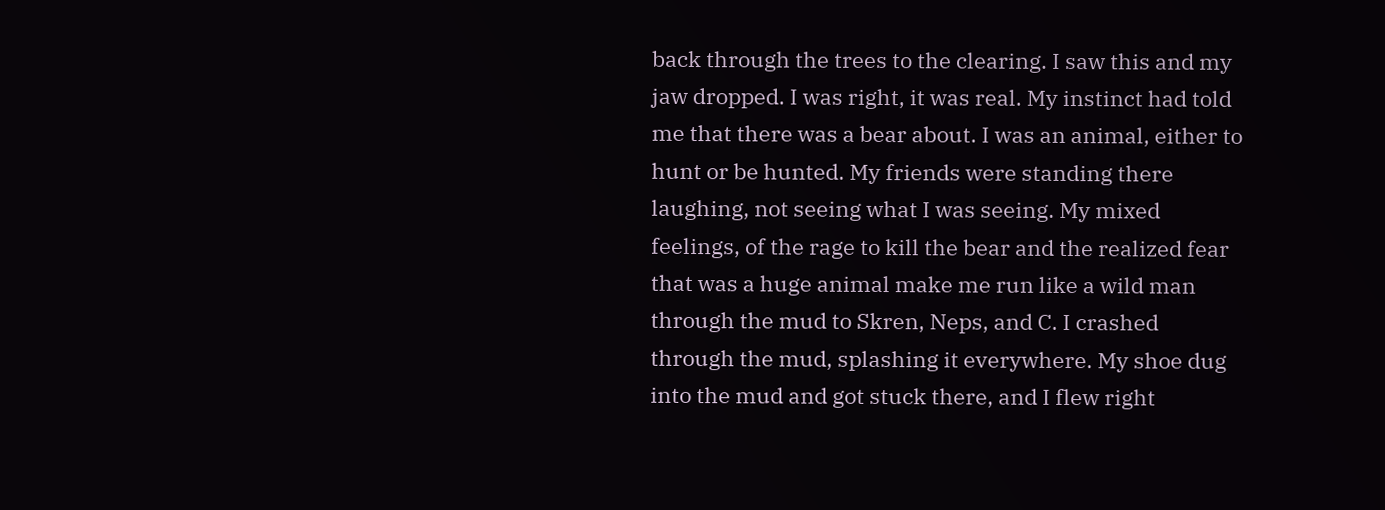back through the trees to the clearing. I saw this and my jaw dropped. I was right, it was real. My instinct had told me that there was a bear about. I was an animal, either to hunt or be hunted. My friends were standing there laughing, not seeing what I was seeing. My mixed feelings, of the rage to kill the bear and the realized fear that was a huge animal make me run like a wild man through the mud to Skren, Neps, and C. I crashed through the mud, splashing it everywhere. My shoe dug into the mud and got stuck there, and I flew right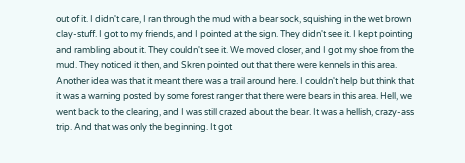out of it. I didn't care, I ran through the mud with a bear sock, squishing in the wet brown clay-stuff. I got to my friends, and I pointed at the sign. They didn't see it. I kept pointing and rambling about it. They couldn't see it. We moved closer, and I got my shoe from the mud. They noticed it then, and Skren pointed out that there were kennels in this area. Another idea was that it meant there was a trail around here. I couldn't help but think that it was a warning posted by some forest ranger that there were bears in this area. Hell, we went back to the clearing, and I was still crazed about the bear. It was a hellish, crazy-ass trip. And that was only the beginning. It got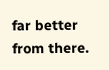far better from there.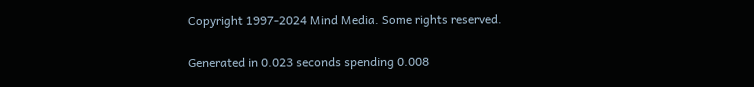Copyright 1997-2024 Mind Media. Some rights reserved.

Generated in 0.023 seconds spending 0.008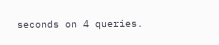seconds on 4 queries.